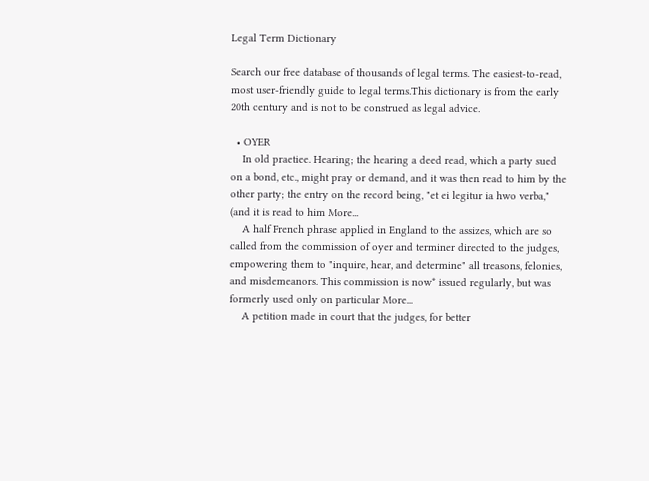Legal Term Dictionary

Search our free database of thousands of legal terms. The easiest-to-read, most user-friendly guide to legal terms.This dictionary is from the early 20th century and is not to be construed as legal advice.

  • OYER
    In old praetiee. Hearing; the hearing a deed read, which a party sued on a bond, etc., might pray or demand, and it was then read to him by the other party; the entry on the record being, "et ei legitur ia hwo verba," (and it is read to him More...
    A half French phrase applied in England to the assizes, which are so called from the commission of oyer and terminer directed to the judges, empowering them to "inquire, hear, and determine" all treasons, felonies, and misdemeanors. This commission is now* issued regularly, but was formerly used only on particular More...
    A petition made in court that the judges, for better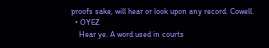proofs sake, will hear or look upon any record. Cowell.
  • OYEZ
    Hear ye. A word used in courts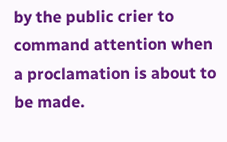by the public crier to command attention when a proclamation is about to be made.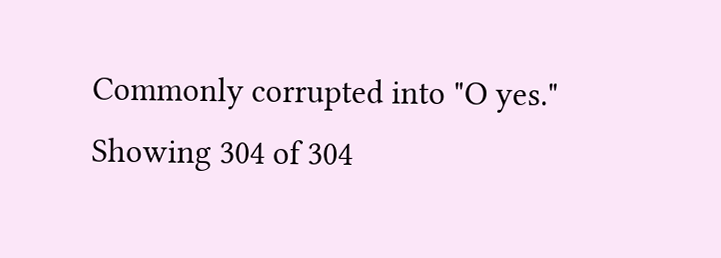Commonly corrupted into "O yes."
Showing 304 of 304